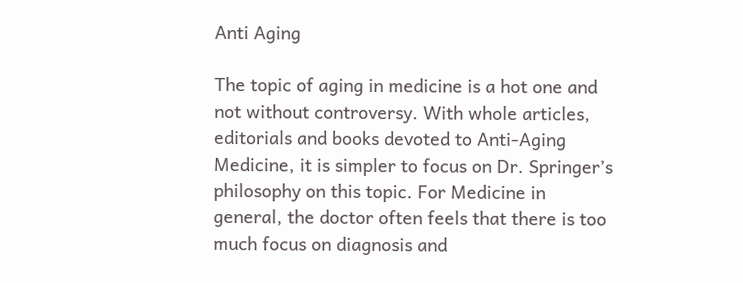Anti Aging

The topic of aging in medicine is a hot one and not without controversy. With whole articles, editorials and books devoted to Anti-Aging Medicine, it is simpler to focus on Dr. Springer’s philosophy on this topic. For Medicine in general, the doctor often feels that there is too much focus on diagnosis and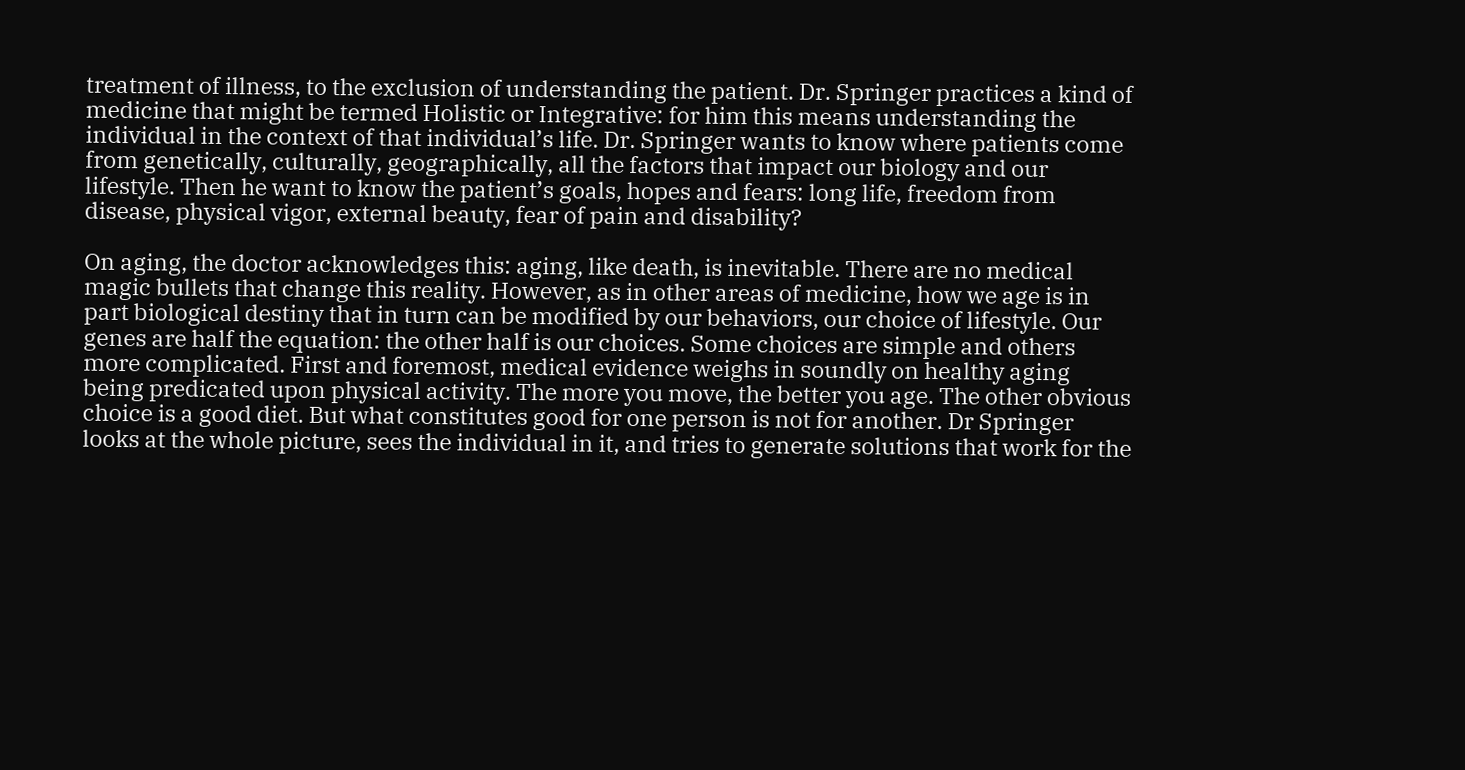treatment of illness, to the exclusion of understanding the patient. Dr. Springer practices a kind of medicine that might be termed Holistic or Integrative: for him this means understanding the individual in the context of that individual’s life. Dr. Springer wants to know where patients come from genetically, culturally, geographically, all the factors that impact our biology and our lifestyle. Then he want to know the patient’s goals, hopes and fears: long life, freedom from disease, physical vigor, external beauty, fear of pain and disability?

On aging, the doctor acknowledges this: aging, like death, is inevitable. There are no medical magic bullets that change this reality. However, as in other areas of medicine, how we age is in part biological destiny that in turn can be modified by our behaviors, our choice of lifestyle. Our genes are half the equation: the other half is our choices. Some choices are simple and others more complicated. First and foremost, medical evidence weighs in soundly on healthy aging being predicated upon physical activity. The more you move, the better you age. The other obvious choice is a good diet. But what constitutes good for one person is not for another. Dr Springer looks at the whole picture, sees the individual in it, and tries to generate solutions that work for the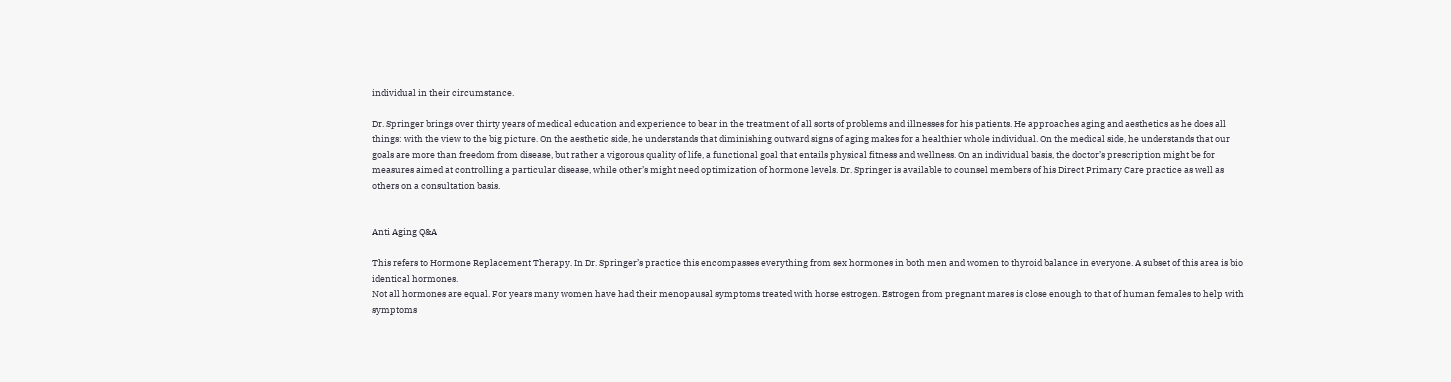individual in their circumstance.

Dr. Springer brings over thirty years of medical education and experience to bear in the treatment of all sorts of problems and illnesses for his patients. He approaches aging and aesthetics as he does all things: with the view to the big picture. On the aesthetic side, he understands that diminishing outward signs of aging makes for a healthier whole individual. On the medical side, he understands that our goals are more than freedom from disease, but rather a vigorous quality of life, a functional goal that entails physical fitness and wellness. On an individual basis, the doctor’s prescription might be for measures aimed at controlling a particular disease, while other’s might need optimization of hormone levels. Dr. Springer is available to counsel members of his Direct Primary Care practice as well as others on a consultation basis.


Anti Aging Q&A

This refers to Hormone Replacement Therapy. In Dr. Springer’s practice this encompasses everything from sex hormones in both men and women to thyroid balance in everyone. A subset of this area is bio identical hormones.
Not all hormones are equal. For years many women have had their menopausal symptoms treated with horse estrogen. Estrogen from pregnant mares is close enough to that of human females to help with symptoms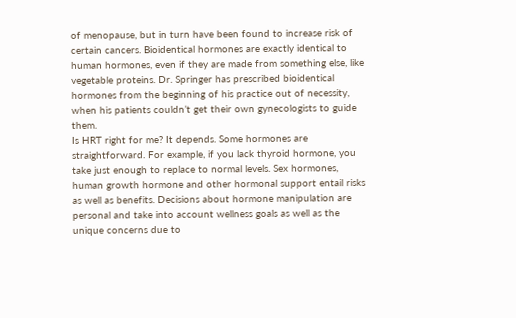of menopause, but in turn have been found to increase risk of certain cancers. Bioidentical hormones are exactly identical to human hormones, even if they are made from something else, like vegetable proteins. Dr. Springer has prescribed bioidentical hormones from the beginning of his practice out of necessity, when his patients couldn’t get their own gynecologists to guide them.
Is HRT right for me? It depends. Some hormones are straightforward. For example, if you lack thyroid hormone, you take just enough to replace to normal levels. Sex hormones, human growth hormone and other hormonal support entail risks as well as benefits. Decisions about hormone manipulation are personal and take into account wellness goals as well as the unique concerns due to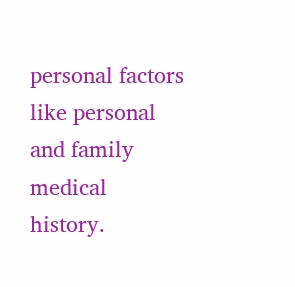personal factors like personal and family medical history.